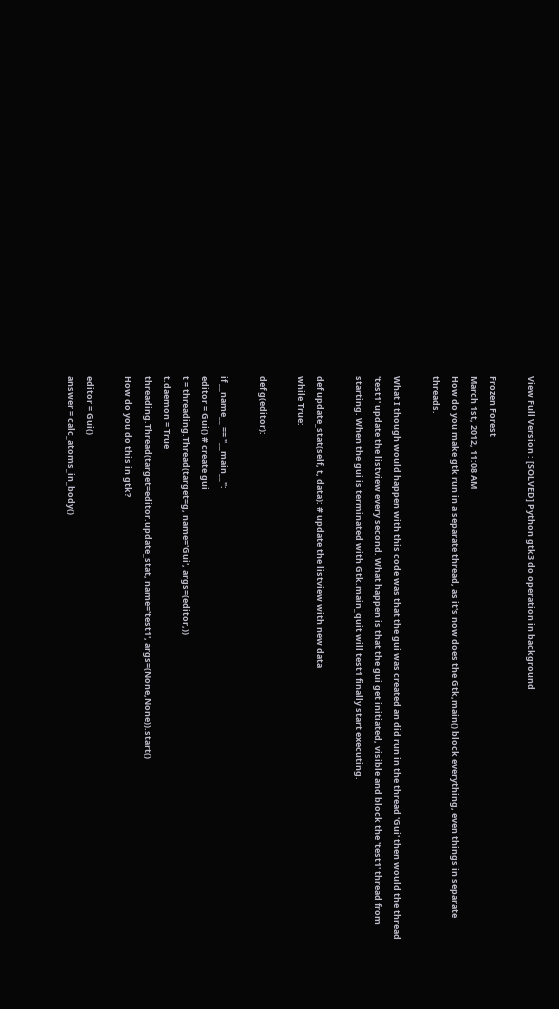View Full Version : [SOLVED] Python gtk3 do operation in background

Frozen Forest
March 1st, 2012, 11:08 AM
How do you make gtk run in a separate thread, as it's now does the Gtk,main() block everything, even things in separate threads.

What I though would happen with this code was that the gui was created an did run in the thread 'Gui' then would the thread 'test1' update the listview every second. What happen is that the gui get initiated, visible and block the 'test1' thread from starting. When the gui is terminated with Gtk.main_quit will test1 finally start executing.

def update_stat(self, t, data): # update the listview with new data
while True:

def g(editor):

if __name__ == "__main__":
editor = Gui() # create gui
t = threading.Thread(target=g, name='Gui', args=(editor,))
t.daemon = True
threading.Thread(target=editor.update_stat, name='test1', args=(None,None)).start()
How do you do this in gtk?

editor = Gui()
answer = calc_atoms_in_body()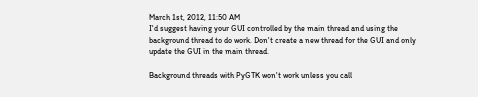March 1st, 2012, 11:50 AM
I'd suggest having your GUI controlled by the main thread and using the background thread to do work. Don't create a new thread for the GUI and only update the GUI in the main thread.

Background threads with PyGTK won't work unless you call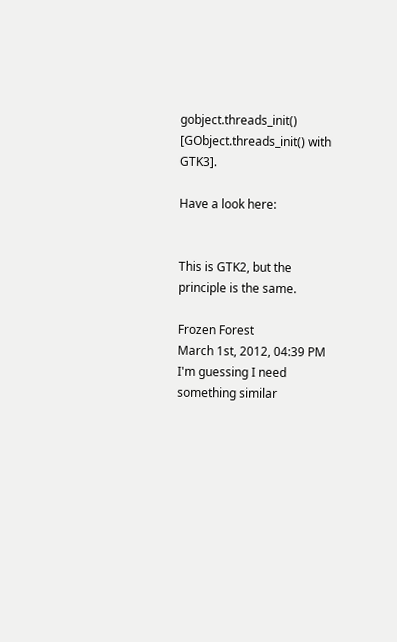gobject.threads_init() [GObject.threads_init() with GTK3].

Have a look here:


This is GTK2, but the principle is the same.

Frozen Forest
March 1st, 2012, 04:39 PM
I'm guessing I need something similar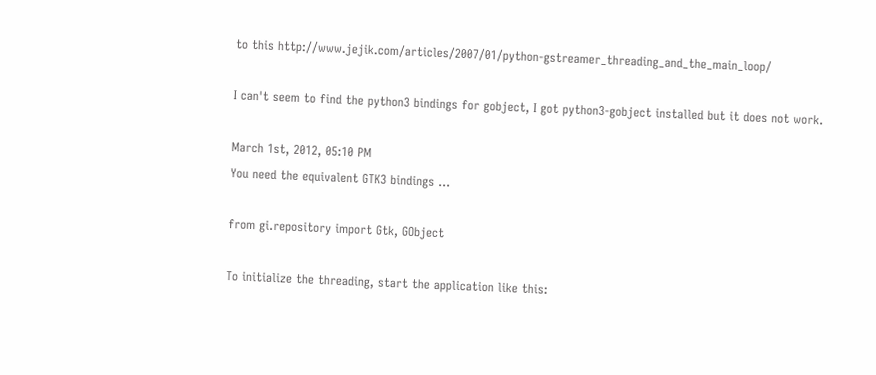to this http://www.jejik.com/articles/2007/01/python-gstreamer_threading_and_the_main_loop/

I can't seem to find the python3 bindings for gobject, I got python3-gobject installed but it does not work.

March 1st, 2012, 05:10 PM
You need the equivalent GTK3 bindings ...

from gi.repository import Gtk, GObject

To initialize the threading, start the application like this: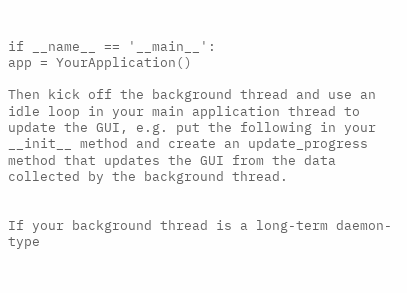if __name__ == '__main__':
app = YourApplication()

Then kick off the background thread and use an idle loop in your main application thread to update the GUI, e.g. put the following in your __init__ method and create an update_progress method that updates the GUI from the data collected by the background thread.


If your background thread is a long-term daemon-type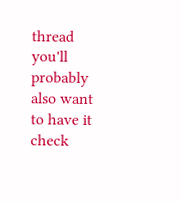thread you'll probably also want to have it check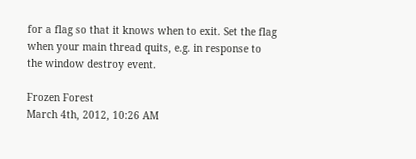for a flag so that it knows when to exit. Set the flag when your main thread quits, e.g. in response to the window destroy event.

Frozen Forest
March 4th, 2012, 10:26 AM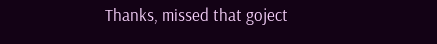Thanks, missed that goject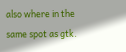also where in the same spot as gtk.